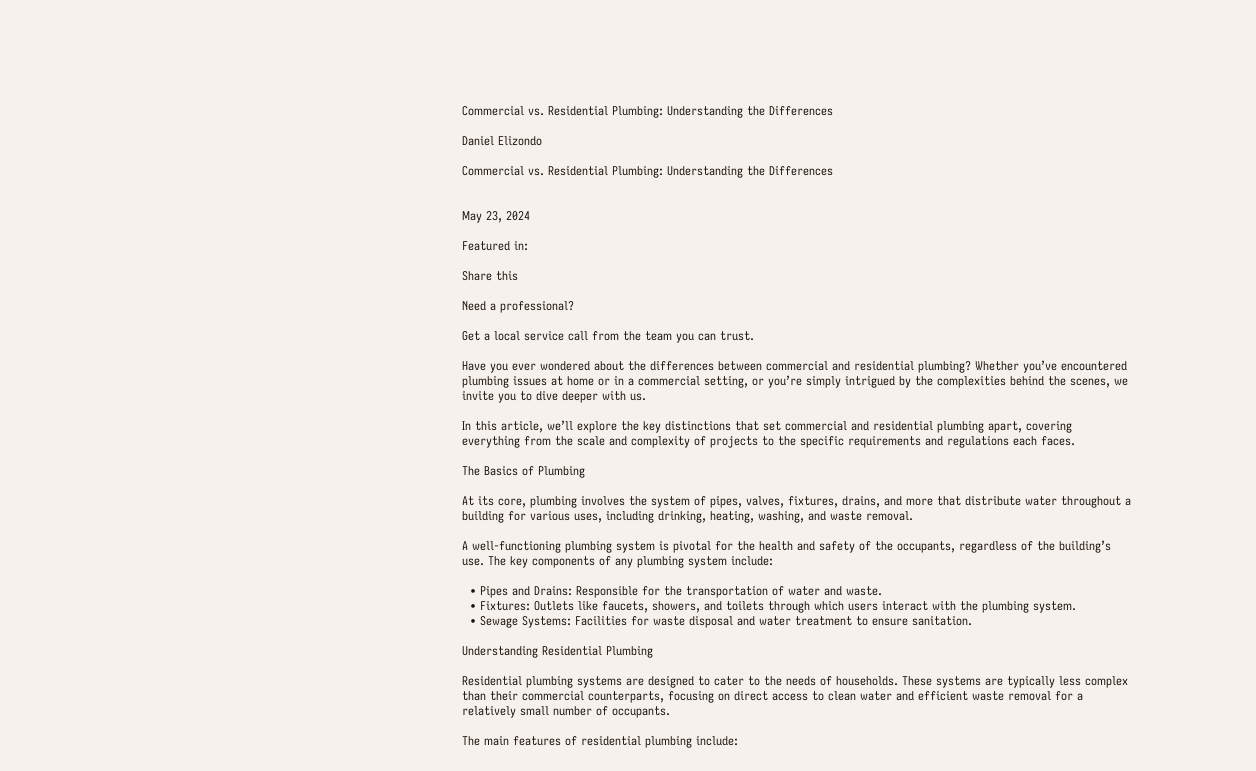Commercial vs. Residential Plumbing: Understanding the Differences

Daniel Elizondo

Commercial vs. Residential Plumbing: Understanding the Differences


May 23, 2024

Featured in:

Share this

Need a professional?

Get a local service call from the team you can trust.

Have you ever wondered about the differences between commercial and residential plumbing? Whether you’ve encountered plumbing issues at home or in a commercial setting, or you’re simply intrigued by the complexities behind the scenes, we invite you to dive deeper with us.

In this article, we’ll explore the key distinctions that set commercial and residential plumbing apart, covering everything from the scale and complexity of projects to the specific requirements and regulations each faces.

The Basics of Plumbing

At its core, plumbing involves the system of pipes, valves, fixtures, drains, and more that distribute water throughout a building for various uses, including drinking, heating, washing, and waste removal.

A well-functioning plumbing system is pivotal for the health and safety of the occupants, regardless of the building’s use. The key components of any plumbing system include:

  • Pipes and Drains: Responsible for the transportation of water and waste.
  • Fixtures: Outlets like faucets, showers, and toilets through which users interact with the plumbing system.
  • Sewage Systems: Facilities for waste disposal and water treatment to ensure sanitation.

Understanding Residential Plumbing

Residential plumbing systems are designed to cater to the needs of households. These systems are typically less complex than their commercial counterparts, focusing on direct access to clean water and efficient waste removal for a relatively small number of occupants.

The main features of residential plumbing include: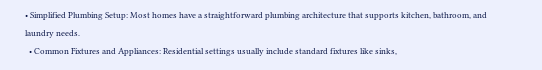• Simplified Plumbing Setup: Most homes have a straightforward plumbing architecture that supports kitchen, bathroom, and laundry needs.
  • Common Fixtures and Appliances: Residential settings usually include standard fixtures like sinks,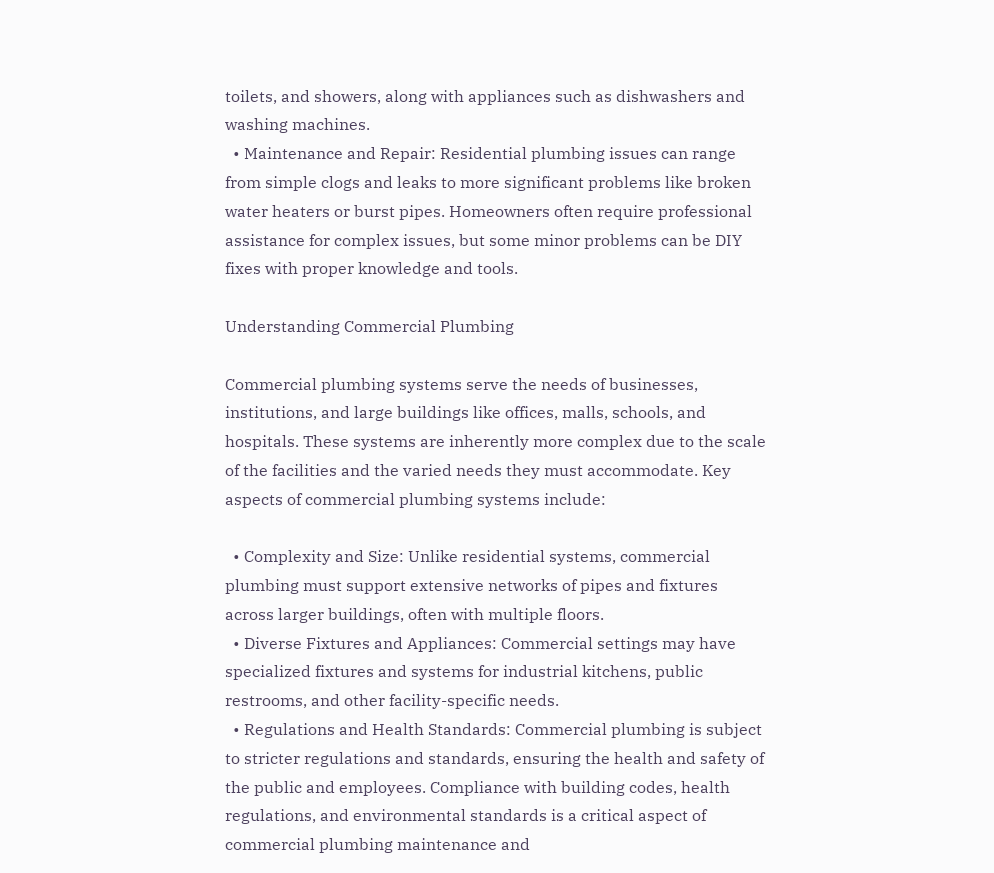toilets, and showers, along with appliances such as dishwashers and washing machines.
  • Maintenance and Repair: Residential plumbing issues can range from simple clogs and leaks to more significant problems like broken water heaters or burst pipes. Homeowners often require professional assistance for complex issues, but some minor problems can be DIY fixes with proper knowledge and tools.

Understanding Commercial Plumbing

Commercial plumbing systems serve the needs of businesses, institutions, and large buildings like offices, malls, schools, and hospitals. These systems are inherently more complex due to the scale of the facilities and the varied needs they must accommodate. Key aspects of commercial plumbing systems include:

  • Complexity and Size: Unlike residential systems, commercial plumbing must support extensive networks of pipes and fixtures across larger buildings, often with multiple floors.
  • Diverse Fixtures and Appliances: Commercial settings may have specialized fixtures and systems for industrial kitchens, public restrooms, and other facility-specific needs.
  • Regulations and Health Standards: Commercial plumbing is subject to stricter regulations and standards, ensuring the health and safety of the public and employees. Compliance with building codes, health regulations, and environmental standards is a critical aspect of commercial plumbing maintenance and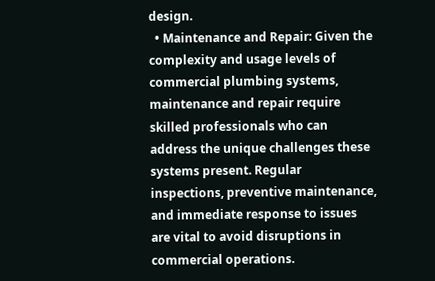design.
  • Maintenance and Repair: Given the complexity and usage levels of commercial plumbing systems, maintenance and repair require skilled professionals who can address the unique challenges these systems present. Regular inspections, preventive maintenance, and immediate response to issues are vital to avoid disruptions in commercial operations.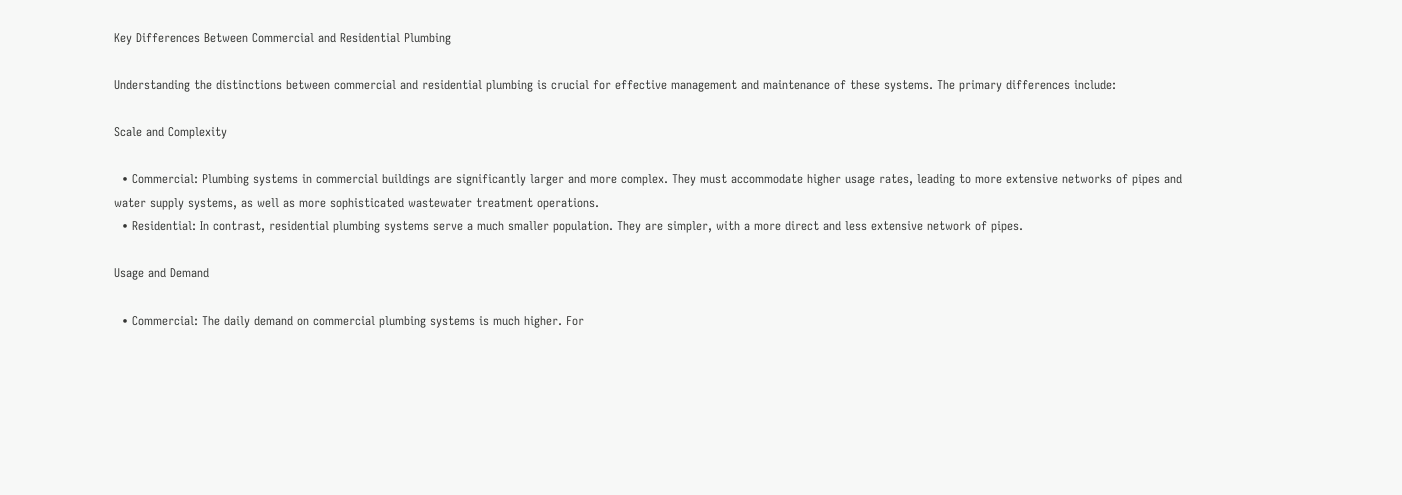Key Differences Between Commercial and Residential Plumbing

Understanding the distinctions between commercial and residential plumbing is crucial for effective management and maintenance of these systems. The primary differences include:

Scale and Complexity

  • Commercial: Plumbing systems in commercial buildings are significantly larger and more complex. They must accommodate higher usage rates, leading to more extensive networks of pipes and water supply systems, as well as more sophisticated wastewater treatment operations.
  • Residential: In contrast, residential plumbing systems serve a much smaller population. They are simpler, with a more direct and less extensive network of pipes.

Usage and Demand

  • Commercial: The daily demand on commercial plumbing systems is much higher. For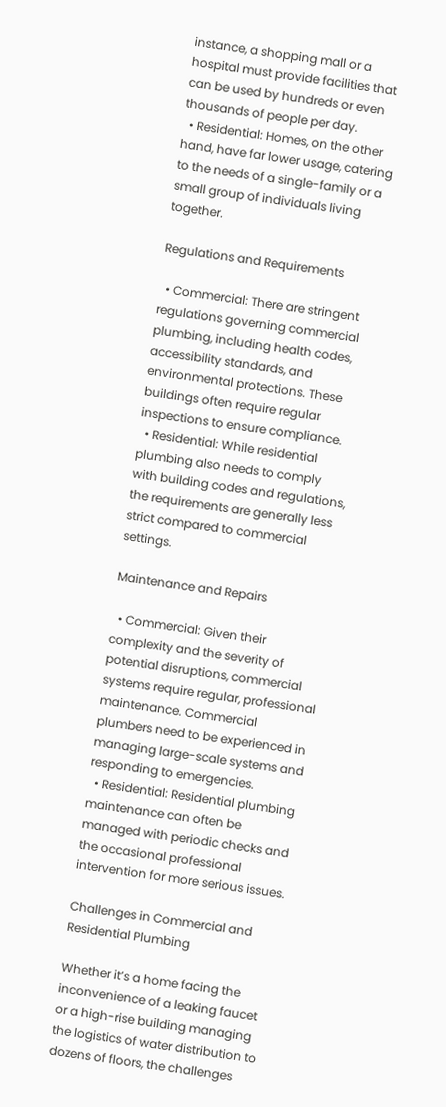instance, a shopping mall or a hospital must provide facilities that can be used by hundreds or even thousands of people per day.
  • Residential: Homes, on the other hand, have far lower usage, catering to the needs of a single-family or a small group of individuals living together.

Regulations and Requirements

  • Commercial: There are stringent regulations governing commercial plumbing, including health codes, accessibility standards, and environmental protections. These buildings often require regular inspections to ensure compliance.
  • Residential: While residential plumbing also needs to comply with building codes and regulations, the requirements are generally less strict compared to commercial settings.

Maintenance and Repairs

  • Commercial: Given their complexity and the severity of potential disruptions, commercial systems require regular, professional maintenance. Commercial plumbers need to be experienced in managing large-scale systems and responding to emergencies.
  • Residential: Residential plumbing maintenance can often be managed with periodic checks and the occasional professional intervention for more serious issues.

Challenges in Commercial and Residential Plumbing

Whether it’s a home facing the inconvenience of a leaking faucet or a high-rise building managing the logistics of water distribution to dozens of floors, the challenges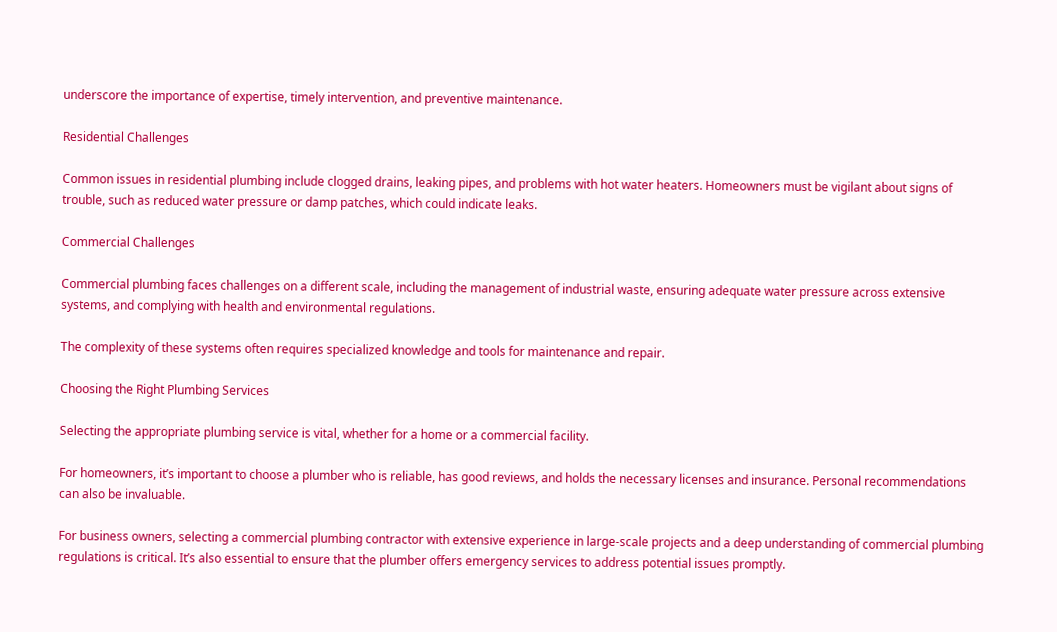underscore the importance of expertise, timely intervention, and preventive maintenance.

Residential Challenges

Common issues in residential plumbing include clogged drains, leaking pipes, and problems with hot water heaters. Homeowners must be vigilant about signs of trouble, such as reduced water pressure or damp patches, which could indicate leaks.

Commercial Challenges

Commercial plumbing faces challenges on a different scale, including the management of industrial waste, ensuring adequate water pressure across extensive systems, and complying with health and environmental regulations.

The complexity of these systems often requires specialized knowledge and tools for maintenance and repair.

Choosing the Right Plumbing Services

Selecting the appropriate plumbing service is vital, whether for a home or a commercial facility.

For homeowners, it’s important to choose a plumber who is reliable, has good reviews, and holds the necessary licenses and insurance. Personal recommendations can also be invaluable.

For business owners, selecting a commercial plumbing contractor with extensive experience in large-scale projects and a deep understanding of commercial plumbing regulations is critical. It’s also essential to ensure that the plumber offers emergency services to address potential issues promptly.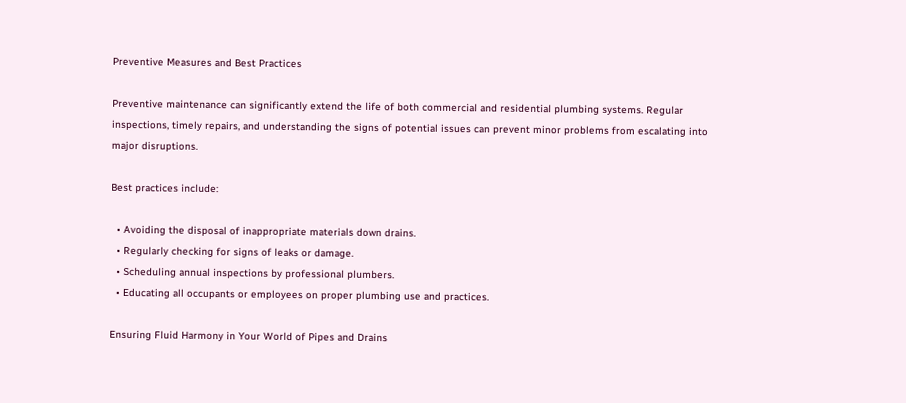Preventive Measures and Best Practices

Preventive maintenance can significantly extend the life of both commercial and residential plumbing systems. Regular inspections, timely repairs, and understanding the signs of potential issues can prevent minor problems from escalating into major disruptions.

Best practices include:

  • Avoiding the disposal of inappropriate materials down drains.
  • Regularly checking for signs of leaks or damage.
  • Scheduling annual inspections by professional plumbers.
  • Educating all occupants or employees on proper plumbing use and practices.

Ensuring Fluid Harmony in Your World of Pipes and Drains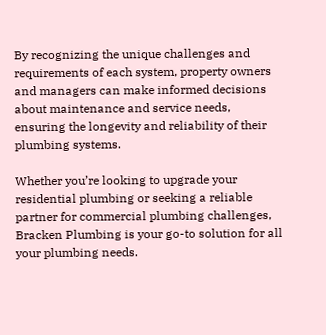By recognizing the unique challenges and requirements of each system, property owners and managers can make informed decisions about maintenance and service needs, ensuring the longevity and reliability of their plumbing systems.

Whether you’re looking to upgrade your residential plumbing or seeking a reliable partner for commercial plumbing challenges, Bracken Plumbing is your go-to solution for all your plumbing needs.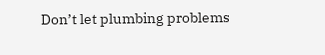Don’t let plumbing problems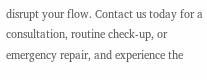disrupt your flow. Contact us today for a consultation, routine check-up, or emergency repair, and experience the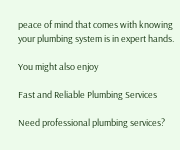peace of mind that comes with knowing your plumbing system is in expert hands.

You might also enjoy

Fast and Reliable Plumbing Services

Need professional plumbing services?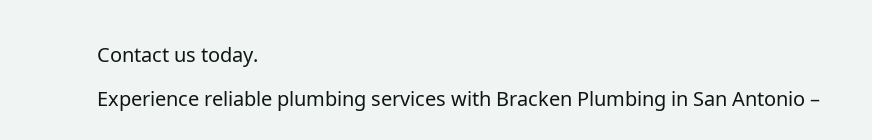Contact us today.

Experience reliable plumbing services with Bracken Plumbing in San Antonio –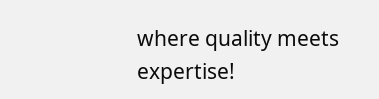where quality meets expertise!